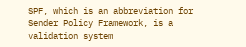SPF, which is an abbreviation for Sender Policy Framework, is a validation system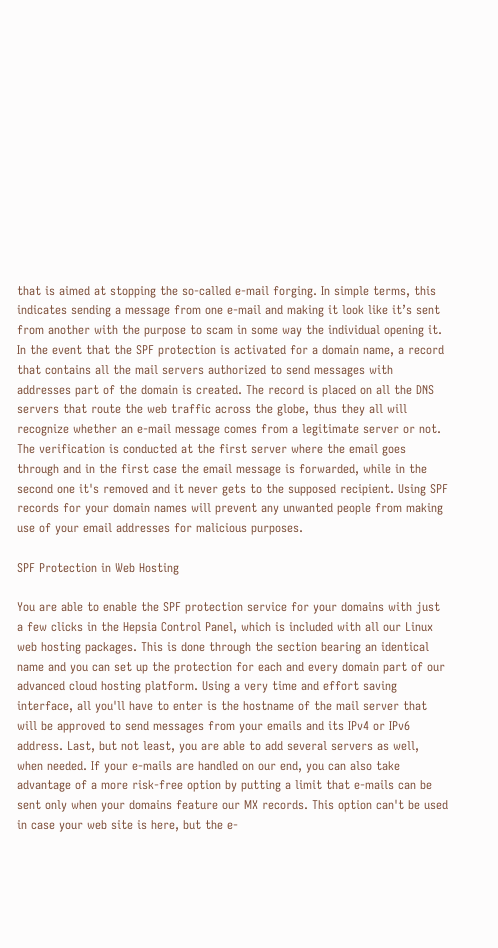that is aimed at stopping the so-called e-mail forging. In simple terms, this indicates sending a message from one e-mail and making it look like it’s sent from another with the purpose to scam in some way the individual opening it. In the event that the SPF protection is activated for a domain name, a record that contains all the mail servers authorized to send messages with addresses part of the domain is created. The record is placed on all the DNS servers that route the web traffic across the globe, thus they all will recognize whether an e-mail message comes from a legitimate server or not. The verification is conducted at the first server where the email goes through and in the first case the email message is forwarded, while in the second one it's removed and it never gets to the supposed recipient. Using SPF records for your domain names will prevent any unwanted people from making use of your email addresses for malicious purposes.

SPF Protection in Web Hosting

You are able to enable the SPF protection service for your domains with just a few clicks in the Hepsia Control Panel, which is included with all our Linux web hosting packages. This is done through the section bearing an identical name and you can set up the protection for each and every domain part of our advanced cloud hosting platform. Using a very time and effort saving interface, all you'll have to enter is the hostname of the mail server that will be approved to send messages from your emails and its IPv4 or IPv6 address. Last, but not least, you are able to add several servers as well, when needed. If your e-mails are handled on our end, you can also take advantage of a more risk-free option by putting a limit that e-mails can be sent only when your domains feature our MX records. This option can't be used in case your web site is here, but the e-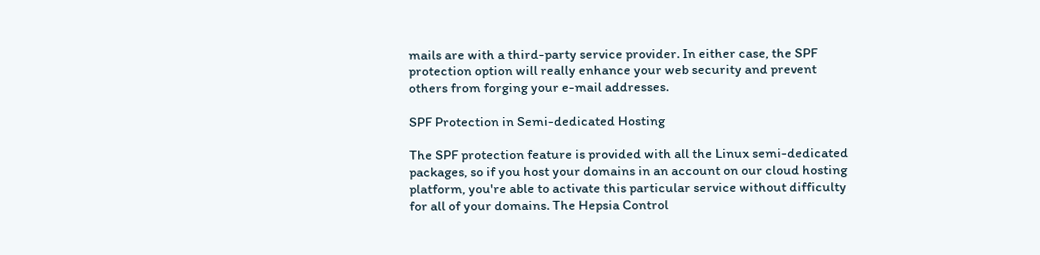mails are with a third-party service provider. In either case, the SPF protection option will really enhance your web security and prevent others from forging your e-mail addresses.

SPF Protection in Semi-dedicated Hosting

The SPF protection feature is provided with all the Linux semi-dedicated packages, so if you host your domains in an account on our cloud hosting platform, you're able to activate this particular service without difficulty for all of your domains. The Hepsia Control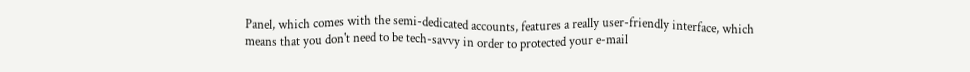Panel, which comes with the semi-dedicated accounts, features a really user-friendly interface, which means that you don't need to be tech-savvy in order to protected your e-mail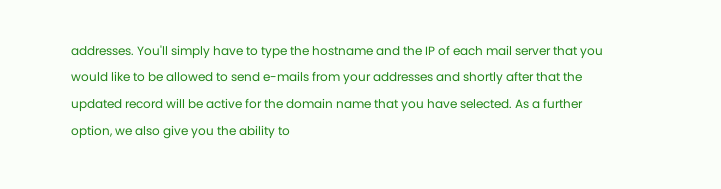addresses. You'll simply have to type the hostname and the IP of each mail server that you would like to be allowed to send e-mails from your addresses and shortly after that the updated record will be active for the domain name that you have selected. As a further option, we also give you the ability to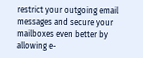restrict your outgoing email messages and secure your mailboxes even better by allowing e-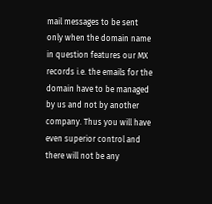mail messages to be sent only when the domain name in question features our MX records i.e. the emails for the domain have to be managed by us and not by another company. Thus you will have even superior control and there will not be any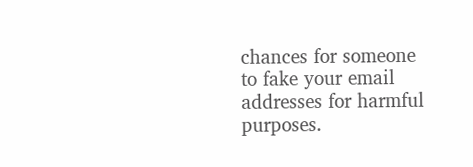chances for someone to fake your email addresses for harmful purposes.